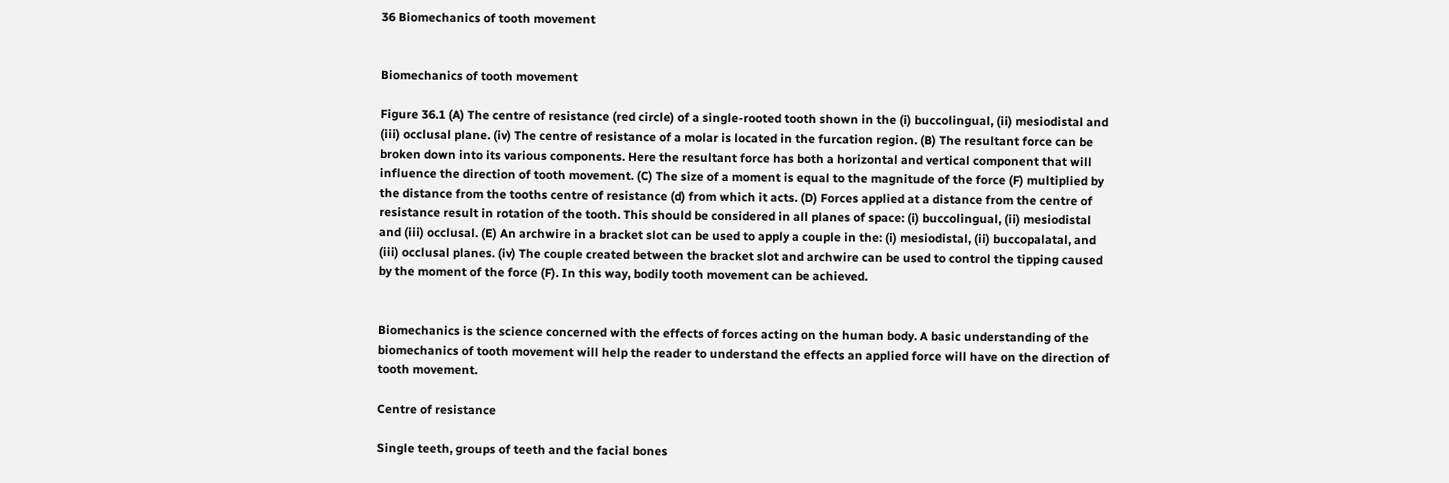36 Biomechanics of tooth movement


Biomechanics of tooth movement

Figure 36.1 (A) The centre of resistance (red circle) of a single-rooted tooth shown in the (i) buccolingual, (ii) mesiodistal and (iii) occlusal plane. (iv) The centre of resistance of a molar is located in the furcation region. (B) The resultant force can be broken down into its various components. Here the resultant force has both a horizontal and vertical component that will influence the direction of tooth movement. (C) The size of a moment is equal to the magnitude of the force (F) multiplied by the distance from the tooths centre of resistance (d) from which it acts. (D) Forces applied at a distance from the centre of resistance result in rotation of the tooth. This should be considered in all planes of space: (i) buccolingual, (ii) mesiodistal and (iii) occlusal. (E) An archwire in a bracket slot can be used to apply a couple in the: (i) mesiodistal, (ii) buccopalatal, and (iii) occlusal planes. (iv) The couple created between the bracket slot and archwire can be used to control the tipping caused by the moment of the force (F). In this way, bodily tooth movement can be achieved.


Biomechanics is the science concerned with the effects of forces acting on the human body. A basic understanding of the biomechanics of tooth movement will help the reader to understand the effects an applied force will have on the direction of tooth movement.

Centre of resistance

Single teeth, groups of teeth and the facial bones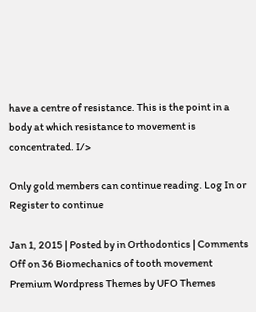have a centre of resistance. This is the point in a body at which resistance to movement is concentrated. I/>

Only gold members can continue reading. Log In or Register to continue

Jan 1, 2015 | Posted by in Orthodontics | Comments Off on 36 Biomechanics of tooth movement
Premium Wordpress Themes by UFO Themes